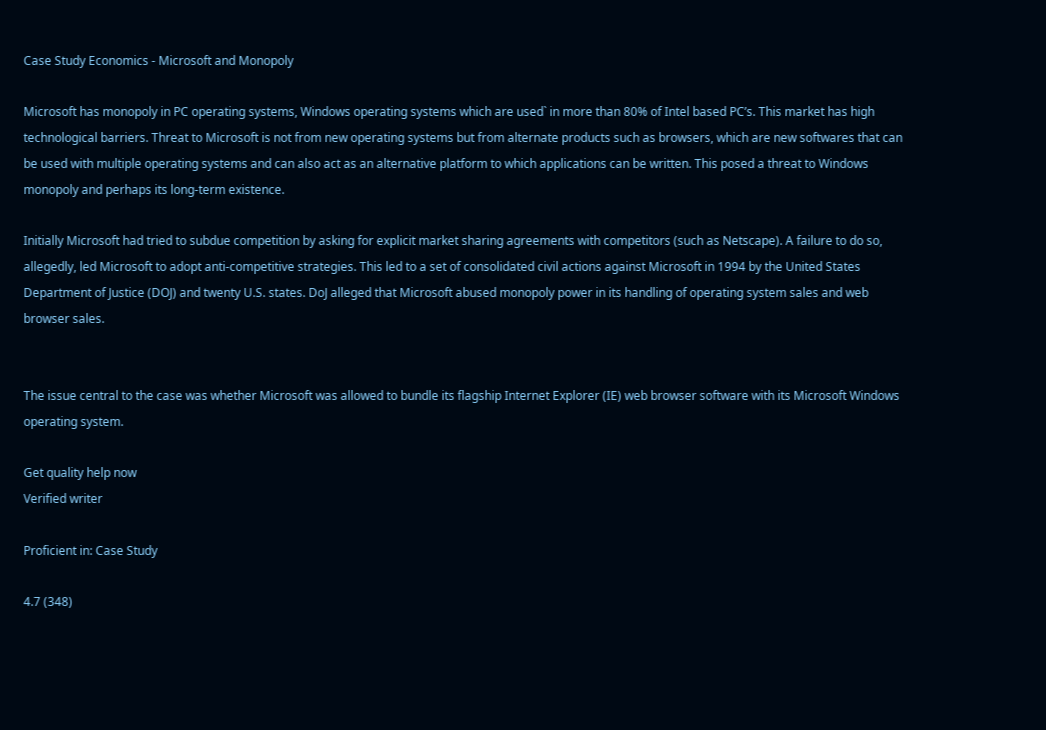Case Study Economics - Microsoft and Monopoly

Microsoft has monopoly in PC operating systems, Windows operating systems which are used` in more than 80% of Intel based PC’s. This market has high technological barriers. Threat to Microsoft is not from new operating systems but from alternate products such as browsers, which are new softwares that can be used with multiple operating systems and can also act as an alternative platform to which applications can be written. This posed a threat to Windows monopoly and perhaps its long-term existence.

Initially Microsoft had tried to subdue competition by asking for explicit market sharing agreements with competitors (such as Netscape). A failure to do so, allegedly, led Microsoft to adopt anti-competitive strategies. This led to a set of consolidated civil actions against Microsoft in 1994 by the United States Department of Justice (DOJ) and twenty U.S. states. DoJ alleged that Microsoft abused monopoly power in its handling of operating system sales and web browser sales.


The issue central to the case was whether Microsoft was allowed to bundle its flagship Internet Explorer (IE) web browser software with its Microsoft Windows operating system.

Get quality help now
Verified writer

Proficient in: Case Study

4.7 (348)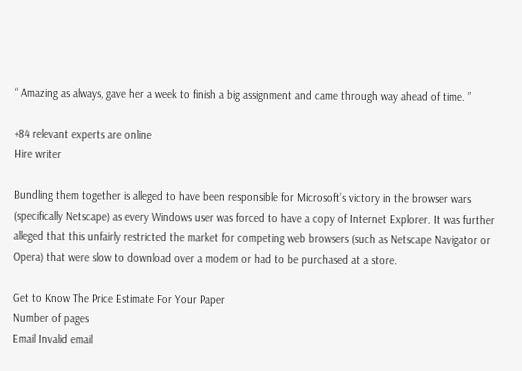“ Amazing as always, gave her a week to finish a big assignment and came through way ahead of time. ”

+84 relevant experts are online
Hire writer

Bundling them together is alleged to have been responsible for Microsoft’s victory in the browser wars (specifically Netscape) as every Windows user was forced to have a copy of Internet Explorer. It was further alleged that this unfairly restricted the market for competing web browsers (such as Netscape Navigator or Opera) that were slow to download over a modem or had to be purchased at a store.

Get to Know The Price Estimate For Your Paper
Number of pages
Email Invalid email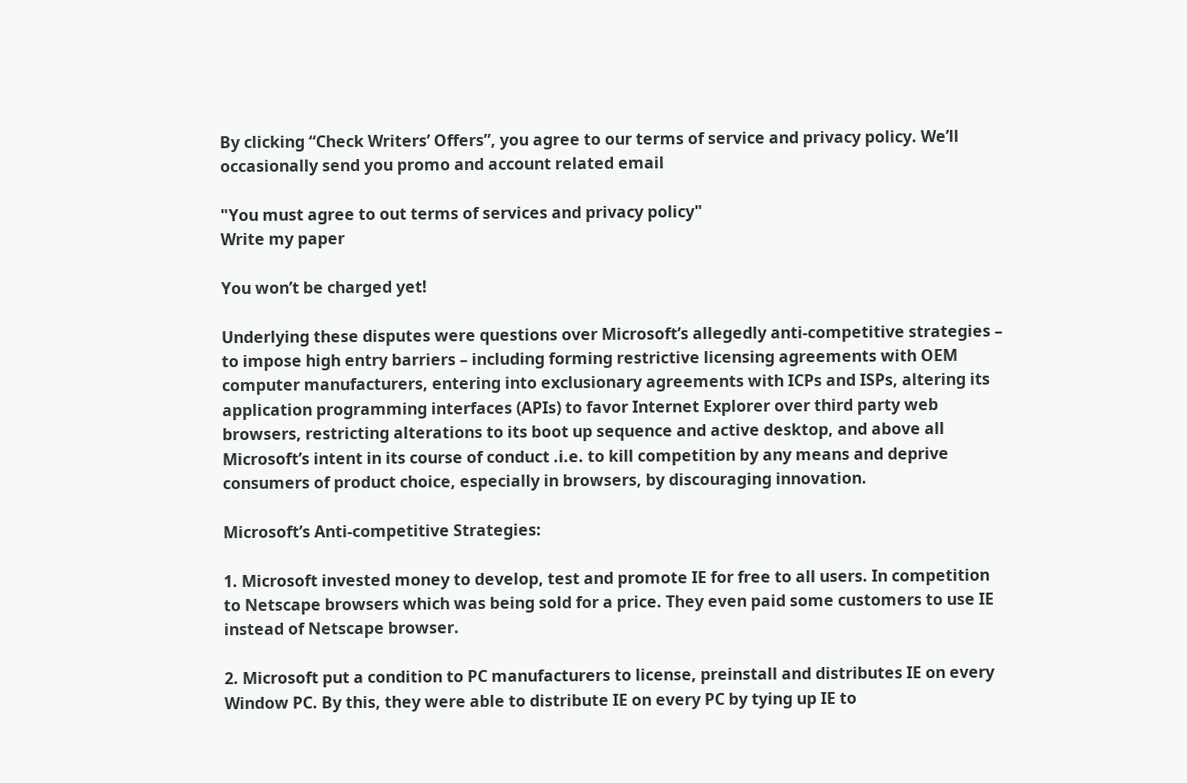By clicking “Check Writers’ Offers”, you agree to our terms of service and privacy policy. We’ll occasionally send you promo and account related email

"You must agree to out terms of services and privacy policy"
Write my paper

You won’t be charged yet!

Underlying these disputes were questions over Microsoft’s allegedly anti-competitive strategies – to impose high entry barriers – including forming restrictive licensing agreements with OEM computer manufacturers, entering into exclusionary agreements with ICPs and ISPs, altering its application programming interfaces (APIs) to favor Internet Explorer over third party web browsers, restricting alterations to its boot up sequence and active desktop, and above all Microsoft’s intent in its course of conduct .i.e. to kill competition by any means and deprive consumers of product choice, especially in browsers, by discouraging innovation.

Microsoft’s Anti-competitive Strategies:

1. Microsoft invested money to develop, test and promote IE for free to all users. In competition to Netscape browsers which was being sold for a price. They even paid some customers to use IE instead of Netscape browser.

2. Microsoft put a condition to PC manufacturers to license, preinstall and distributes IE on every Window PC. By this, they were able to distribute IE on every PC by tying up IE to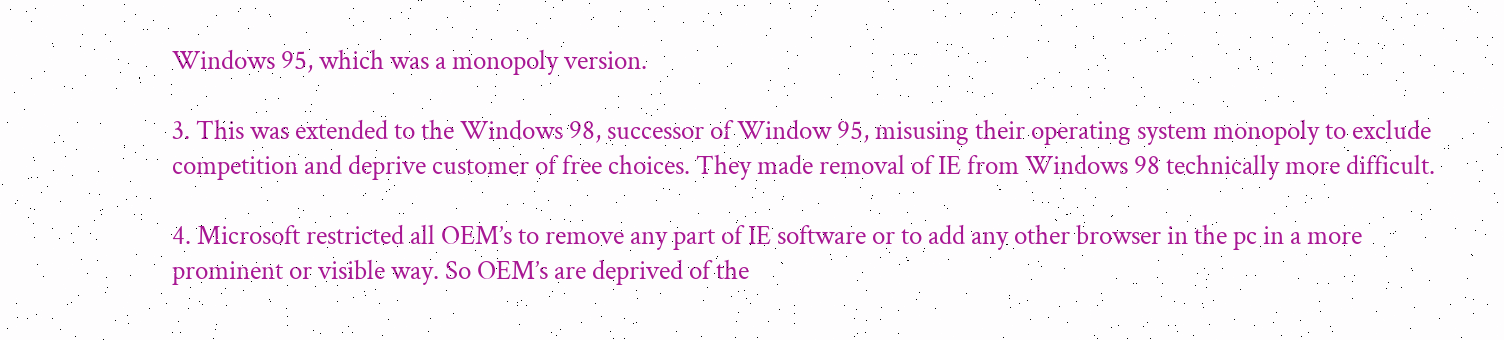Windows 95, which was a monopoly version.

3. This was extended to the Windows 98, successor of Window 95, misusing their operating system monopoly to exclude competition and deprive customer of free choices. They made removal of IE from Windows 98 technically more difficult.

4. Microsoft restricted all OEM’s to remove any part of IE software or to add any other browser in the pc in a more prominent or visible way. So OEM’s are deprived of the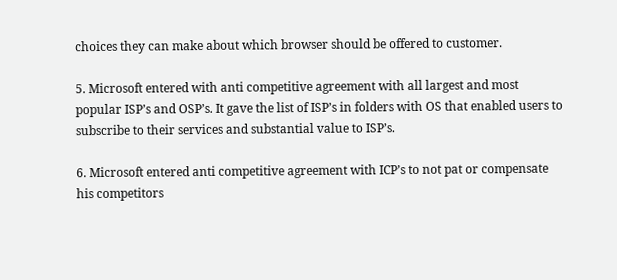choices they can make about which browser should be offered to customer.

5. Microsoft entered with anti competitive agreement with all largest and most popular ISP’s and OSP’s. It gave the list of ISP’s in folders with OS that enabled users to subscribe to their services and substantial value to ISP’s.

6. Microsoft entered anti competitive agreement with ICP’s to not pat or compensate his competitors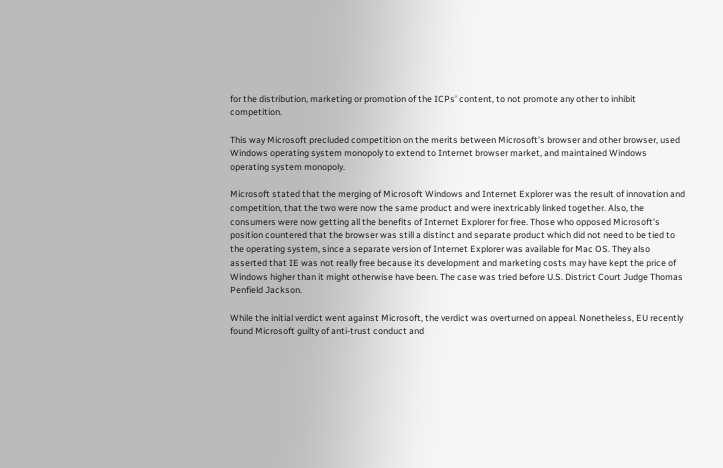for the distribution, marketing or promotion of the ICPs’ content, to not promote any other to inhibit competition.

This way Microsoft precluded competition on the merits between Microsoft’s browser and other browser, used Windows operating system monopoly to extend to Internet browser market, and maintained Windows operating system monopoly.

Microsoft stated that the merging of Microsoft Windows and Internet Explorer was the result of innovation and competition, that the two were now the same product and were inextricably linked together. Also, the consumers were now getting all the benefits of Internet Explorer for free. Those who opposed Microsoft’s position countered that the browser was still a distinct and separate product which did not need to be tied to the operating system, since a separate version of Internet Explorer was available for Mac OS. They also asserted that IE was not really free because its development and marketing costs may have kept the price of Windows higher than it might otherwise have been. The case was tried before U.S. District Court Judge Thomas Penfield Jackson.

While the initial verdict went against Microsoft, the verdict was overturned on appeal. Nonetheless, EU recently found Microsoft guilty of anti-trust conduct and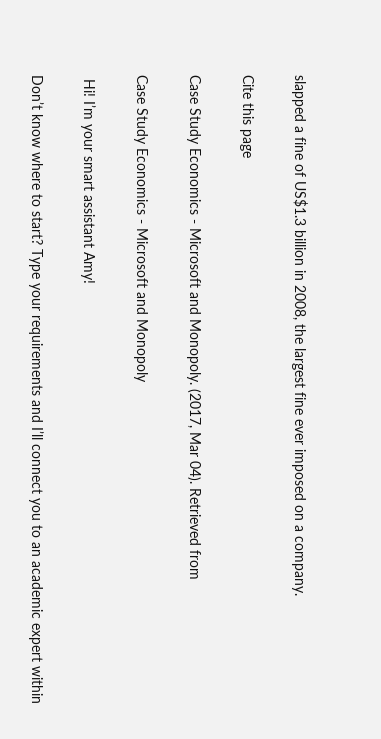slapped a fine of US$1.3 billion in 2008, the largest fine ever imposed on a company.

Cite this page

Case Study Economics - Microsoft and Monopoly. (2017, Mar 04). Retrieved from

Case Study Economics - Microsoft and Monopoly

 Hi! I’m your smart assistant Amy!

Don’t know where to start? Type your requirements and I’ll connect you to an academic expert within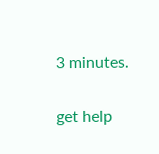3 minutes.

get help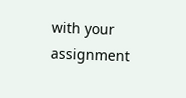with your assignment